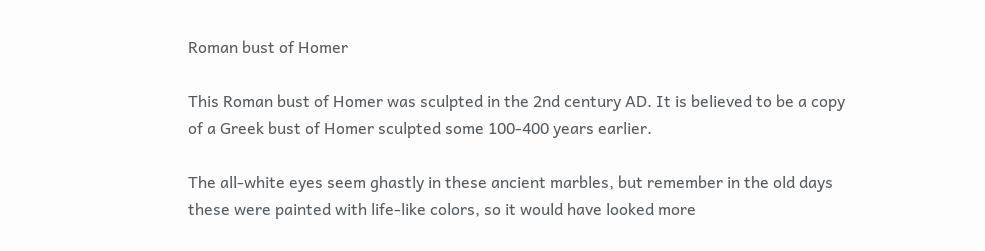Roman bust of Homer

This Roman bust of Homer was sculpted in the 2nd century AD. It is believed to be a copy of a Greek bust of Homer sculpted some 100-400 years earlier.

The all-white eyes seem ghastly in these ancient marbles, but remember in the old days these were painted with life-like colors, so it would have looked more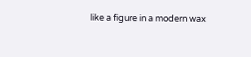like a figure in a modern wax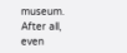museum. After all, even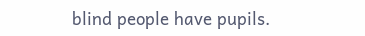blind people have pupils.